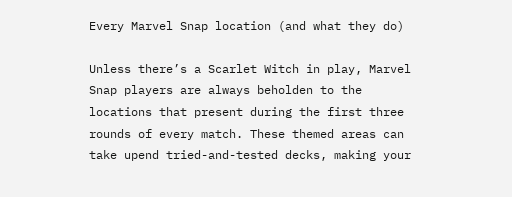Every Marvel Snap location (and what they do)

Unless there’s a Scarlet Witch in play, Marvel Snap players are always beholden to the locations that present during the first three rounds of every match. These themed areas can take upend tried-and-tested decks, making your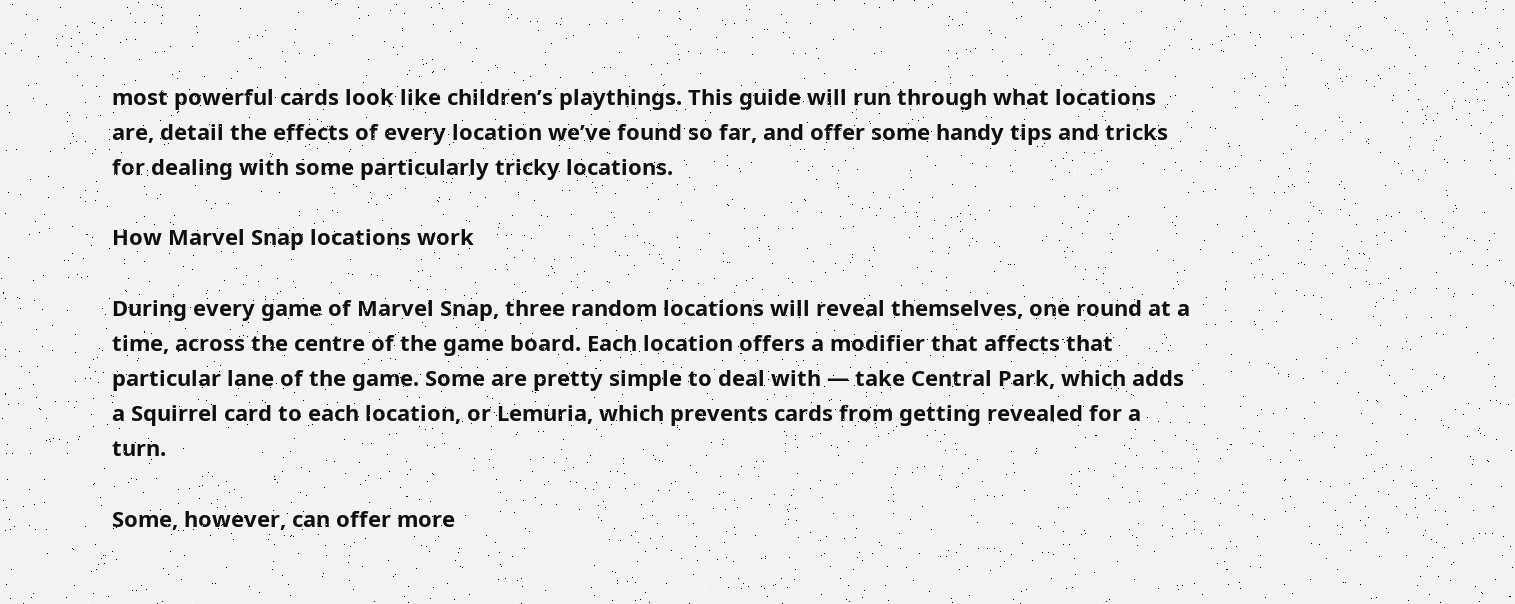most powerful cards look like children’s playthings. This guide will run through what locations are, detail the effects of every location we’ve found so far, and offer some handy tips and tricks for dealing with some particularly tricky locations.

How Marvel Snap locations work

During every game of Marvel Snap, three random locations will reveal themselves, one round at a time, across the centre of the game board. Each location offers a modifier that affects that particular lane of the game. Some are pretty simple to deal with — take Central Park, which adds a Squirrel card to each location, or Lemuria, which prevents cards from getting revealed for a turn.

Some, however, can offer more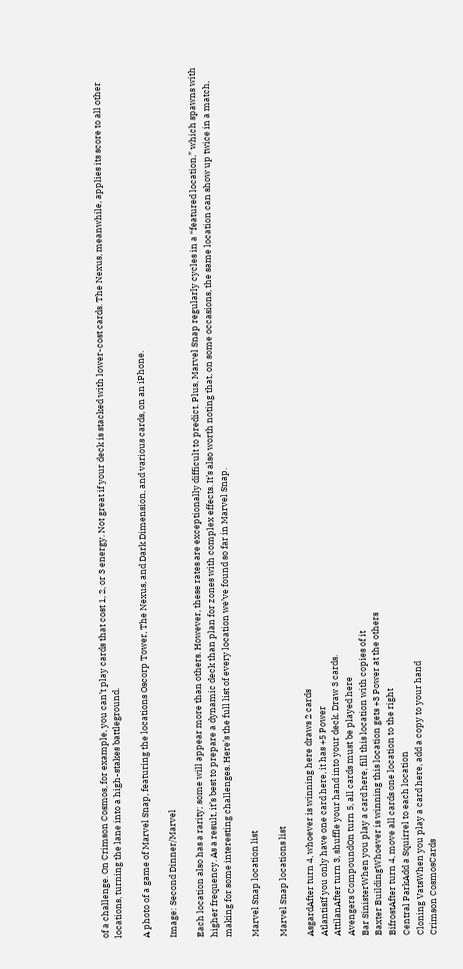of a challenge. On Crimson Cosmos, for example, you can’t play cards that cost 1, 2, or 3 energy. Not great if your deck is stacked with lower-cost cards. The Nexus, meanwhile, applies its score to all other locations, turning the lane into a high-stakes battleground.

A photo of a game of Marvel Snap, featuring the locations Oscorp Tower, The Nexus, and Dark Dimension, and various cards, on an iPhone.

Image: Second Dinner/Marvel

Each location also has a rarity; some will appear more than others. However, these rates are exceptionally difficult to predict. Plus, Marvel Snap regularly cycles in a “featured location,” which spawns with higher frequency. As a result, it’s best to prepare a dynamic deck than plan for zones with complex effects. It’s also worth noting that, on some occasions, the same location can show up twice in a match, making for some interesting challenges. Here’s the full list of every location we’ve found so far in Marvel Snap.

Marvel Snap location list

Marvel Snap locations list

AsgardAfter turn 4, whoever is winning here draws 2 cards
AtlantisIf you only have one card here, it has +5 Power
AttilanAfter turn 3, shuffle your hand into your deck. Draw 3 cards.
Avengers CompoundOn turn 5, all cards must be played here
Bar SinisterWhen you play a card here, fill this location with copies of it
Baxter BuildingWhoever is winning this location gets +3 Power at the others
BifrostAfter turn 4, move all cards one location to the right
Central ParkAdd a Squirrel to each location
Cloning VatsWhen you play a card here, add a copy to your hand
Crimson CosmosCards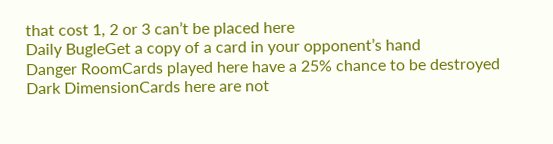that cost 1, 2 or 3 can’t be placed here
Daily BugleGet a copy of a card in your opponent’s hand
Danger RoomCards played here have a 25% chance to be destroyed
Dark DimensionCards here are not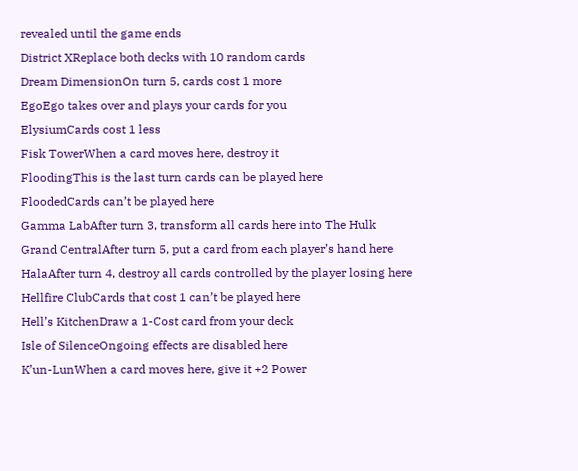revealed until the game ends
District XReplace both decks with 10 random cards
Dream DimensionOn turn 5, cards cost 1 more
EgoEgo takes over and plays your cards for you
ElysiumCards cost 1 less
Fisk TowerWhen a card moves here, destroy it
FloodingThis is the last turn cards can be played here
FloodedCards can’t be played here
Gamma LabAfter turn 3, transform all cards here into The Hulk
Grand CentralAfter turn 5, put a card from each player’s hand here
HalaAfter turn 4, destroy all cards controlled by the player losing here
Hellfire ClubCards that cost 1 can’t be played here
Hell’s KitchenDraw a 1-Cost card from your deck
Isle of SilenceOngoing effects are disabled here
K’un-LunWhen a card moves here, give it +2 Power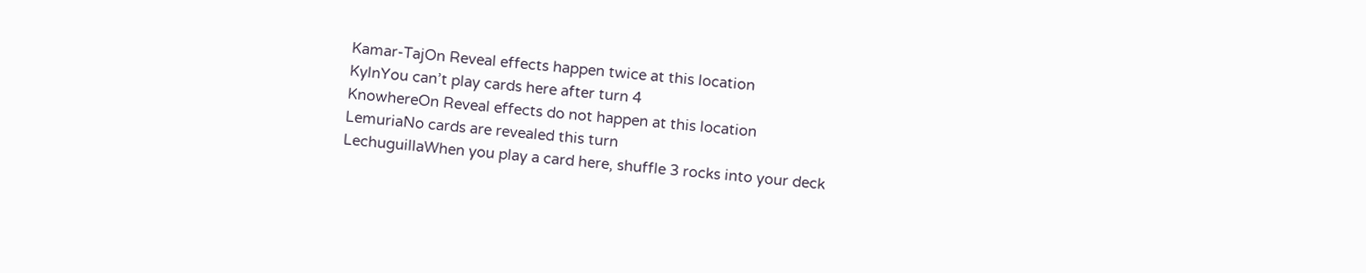Kamar-TajOn Reveal effects happen twice at this location
KylnYou can’t play cards here after turn 4
KnowhereOn Reveal effects do not happen at this location
LemuriaNo cards are revealed this turn
LechuguillaWhen you play a card here, shuffle 3 rocks into your deck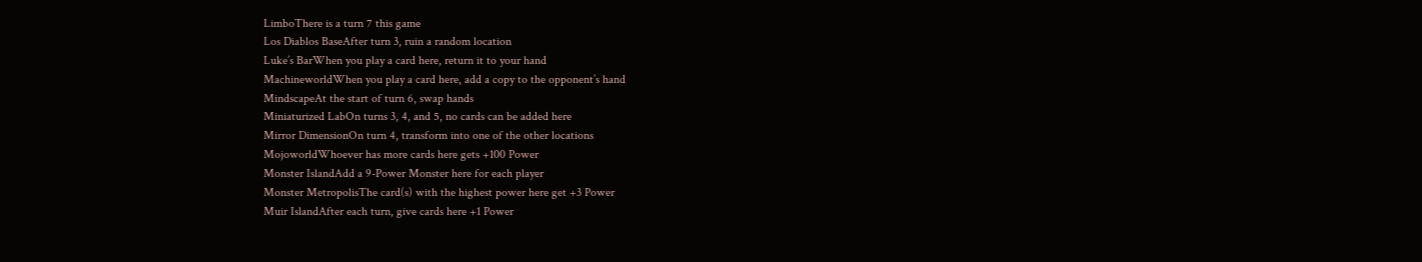LimboThere is a turn 7 this game
Los Diablos BaseAfter turn 3, ruin a random location
Luke’s BarWhen you play a card here, return it to your hand
MachineworldWhen you play a card here, add a copy to the opponent’s hand
MindscapeAt the start of turn 6, swap hands
Miniaturized LabOn turns 3, 4, and 5, no cards can be added here
Mirror DimensionOn turn 4, transform into one of the other locations
MojoworldWhoever has more cards here gets +100 Power
Monster IslandAdd a 9-Power Monster here for each player
Monster MetropolisThe card(s) with the highest power here get +3 Power
Muir IslandAfter each turn, give cards here +1 Power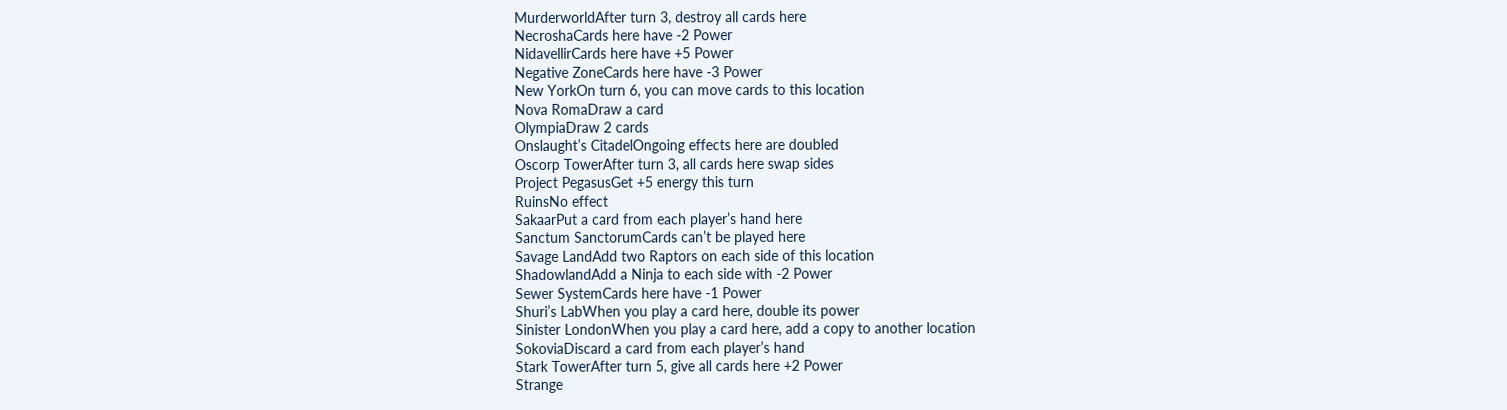MurderworldAfter turn 3, destroy all cards here
NecroshaCards here have -2 Power
NidavellirCards here have +5 Power
Negative ZoneCards here have -3 Power
New YorkOn turn 6, you can move cards to this location
Nova RomaDraw a card
OlympiaDraw 2 cards
Onslaught’s CitadelOngoing effects here are doubled
Oscorp TowerAfter turn 3, all cards here swap sides
Project PegasusGet +5 energy this turn
RuinsNo effect
SakaarPut a card from each player’s hand here
Sanctum SanctorumCards can’t be played here
Savage LandAdd two Raptors on each side of this location
ShadowlandAdd a Ninja to each side with -2 Power
Sewer SystemCards here have -1 Power
Shuri’s LabWhen you play a card here, double its power
Sinister LondonWhen you play a card here, add a copy to another location
SokoviaDiscard a card from each player’s hand
Stark TowerAfter turn 5, give all cards here +2 Power
Strange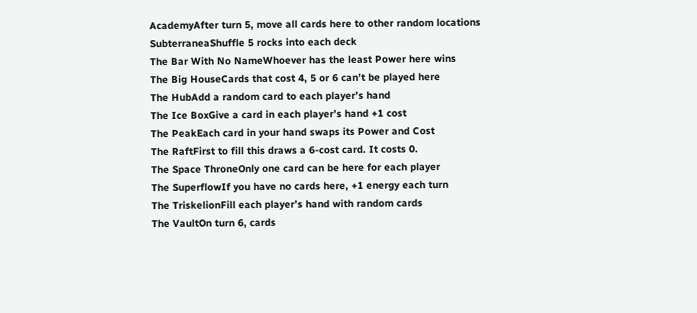AcademyAfter turn 5, move all cards here to other random locations
SubterraneaShuffle 5 rocks into each deck
The Bar With No NameWhoever has the least Power here wins
The Big HouseCards that cost 4, 5 or 6 can’t be played here
The HubAdd a random card to each player’s hand
The Ice BoxGive a card in each player’s hand +1 cost
The PeakEach card in your hand swaps its Power and Cost
The RaftFirst to fill this draws a 6-cost card. It costs 0.
The Space ThroneOnly one card can be here for each player
The SuperflowIf you have no cards here, +1 energy each turn
The TriskelionFill each player’s hand with random cards
The VaultOn turn 6, cards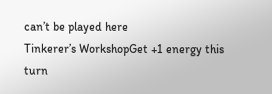can’t be played here
Tinkerer’s WorkshopGet +1 energy this turn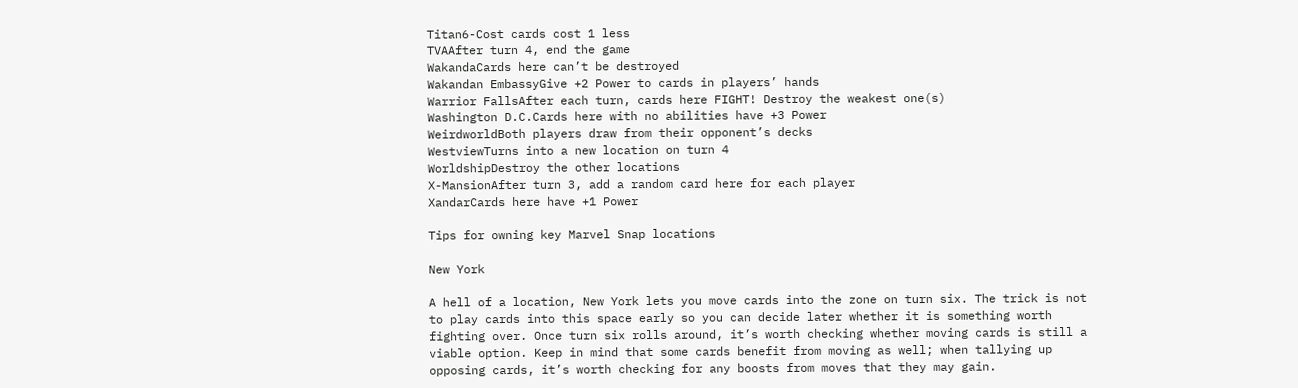Titan6-Cost cards cost 1 less
TVAAfter turn 4, end the game
WakandaCards here can’t be destroyed
Wakandan EmbassyGive +2 Power to cards in players’ hands
Warrior FallsAfter each turn, cards here FIGHT! Destroy the weakest one(s)
Washington D.C.Cards here with no abilities have +3 Power
WeirdworldBoth players draw from their opponent’s decks
WestviewTurns into a new location on turn 4
WorldshipDestroy the other locations
X-MansionAfter turn 3, add a random card here for each player
XandarCards here have +1 Power

Tips for owning key Marvel Snap locations

New York

A hell of a location, New York lets you move cards into the zone on turn six. The trick is not to play cards into this space early so you can decide later whether it is something worth fighting over. Once turn six rolls around, it’s worth checking whether moving cards is still a viable option. Keep in mind that some cards benefit from moving as well; when tallying up opposing cards, it’s worth checking for any boosts from moves that they may gain.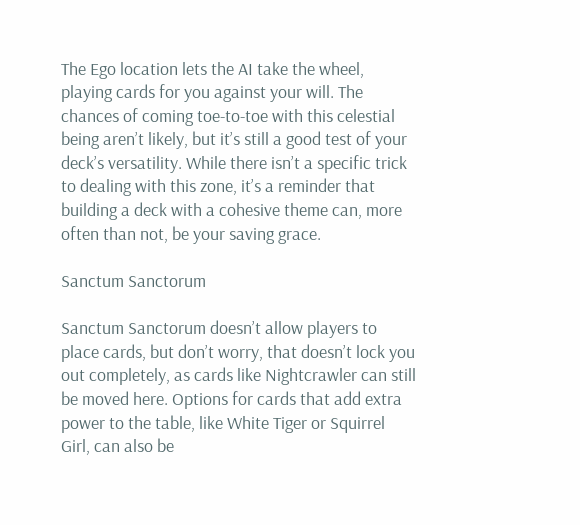The Ego location lets the AI take the wheel, playing cards for you against your will. The chances of coming toe-to-toe with this celestial being aren’t likely, but it’s still a good test of your deck’s versatility. While there isn’t a specific trick to dealing with this zone, it’s a reminder that building a deck with a cohesive theme can, more often than not, be your saving grace.

Sanctum Sanctorum

Sanctum Sanctorum doesn’t allow players to place cards, but don’t worry, that doesn’t lock you out completely, as cards like Nightcrawler can still be moved here. Options for cards that add extra power to the table, like White Tiger or Squirrel Girl, can also be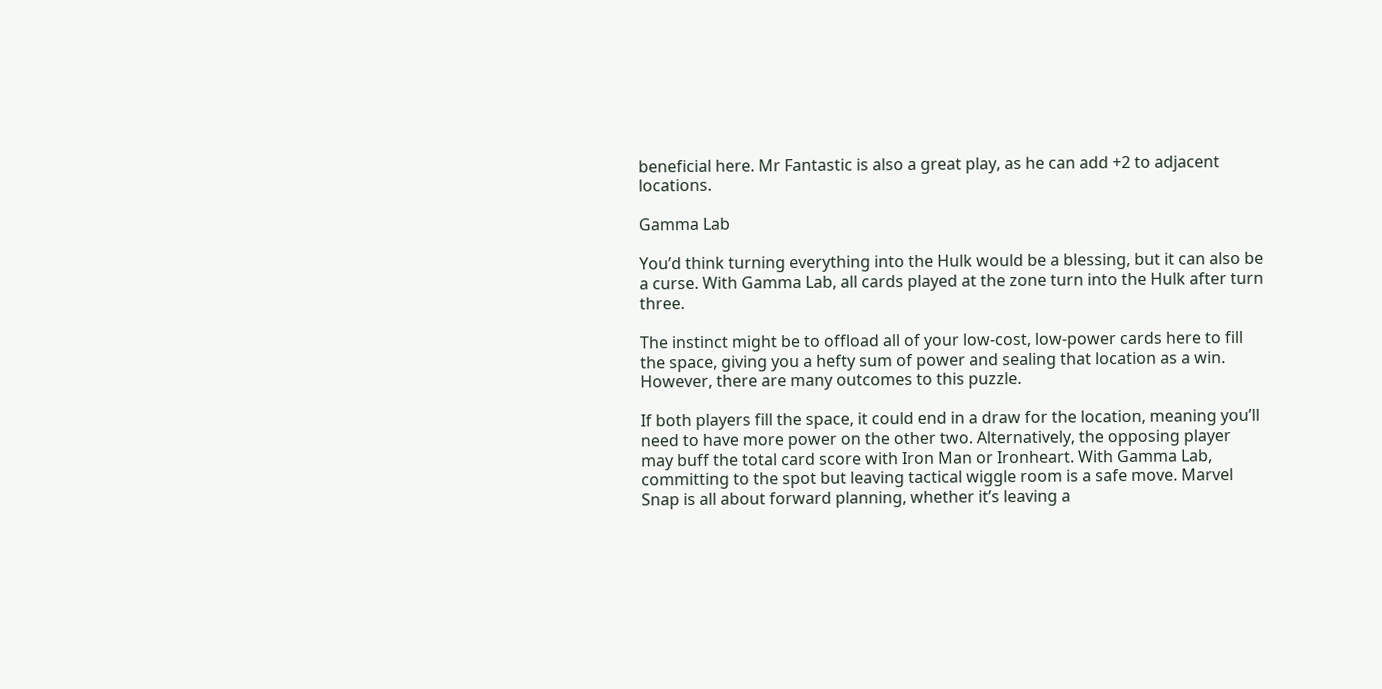beneficial here. Mr Fantastic is also a great play, as he can add +2 to adjacent locations.

Gamma Lab

You’d think turning everything into the Hulk would be a blessing, but it can also be a curse. With Gamma Lab, all cards played at the zone turn into the Hulk after turn three.

The instinct might be to offload all of your low-cost, low-power cards here to fill the space, giving you a hefty sum of power and sealing that location as a win. However, there are many outcomes to this puzzle.

If both players fill the space, it could end in a draw for the location, meaning you’ll need to have more power on the other two. Alternatively, the opposing player may buff the total card score with Iron Man or Ironheart. With Gamma Lab, committing to the spot but leaving tactical wiggle room is a safe move. Marvel Snap is all about forward planning, whether it’s leaving a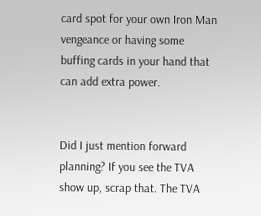card spot for your own Iron Man vengeance or having some buffing cards in your hand that can add extra power.


Did I just mention forward planning? If you see the TVA show up, scrap that. The TVA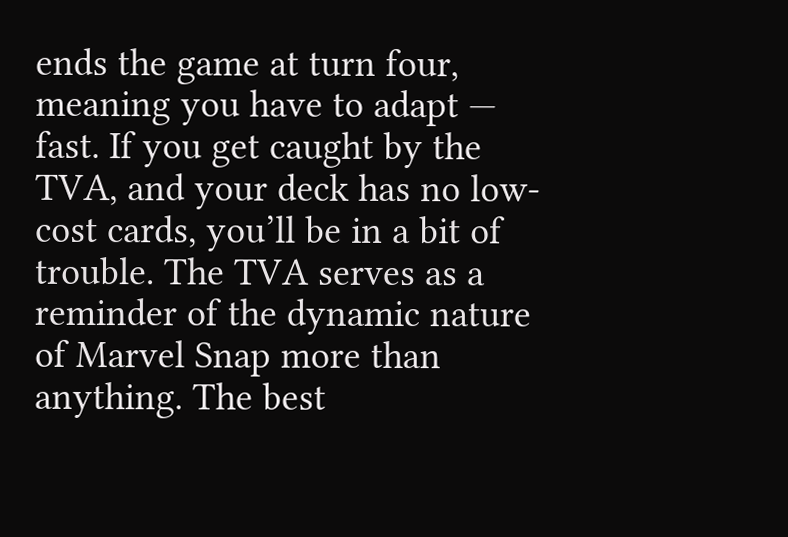ends the game at turn four, meaning you have to adapt — fast. If you get caught by the TVA, and your deck has no low-cost cards, you’ll be in a bit of trouble. The TVA serves as a reminder of the dynamic nature of Marvel Snap more than anything. The best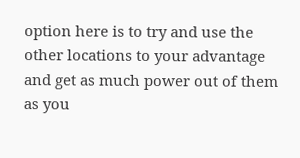option here is to try and use the other locations to your advantage and get as much power out of them as you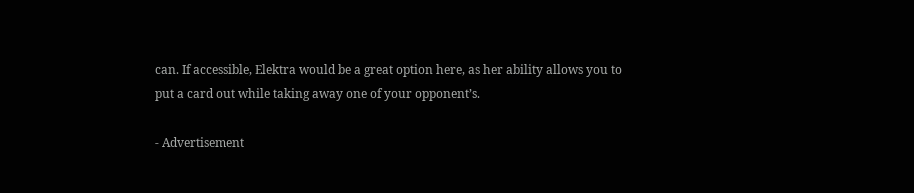can. If accessible, Elektra would be a great option here, as her ability allows you to put a card out while taking away one of your opponent’s.

- Advertisement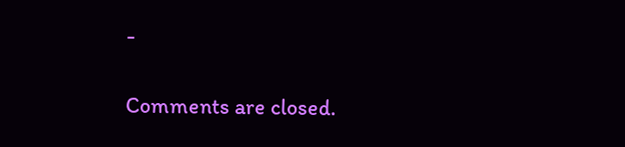-

Comments are closed.